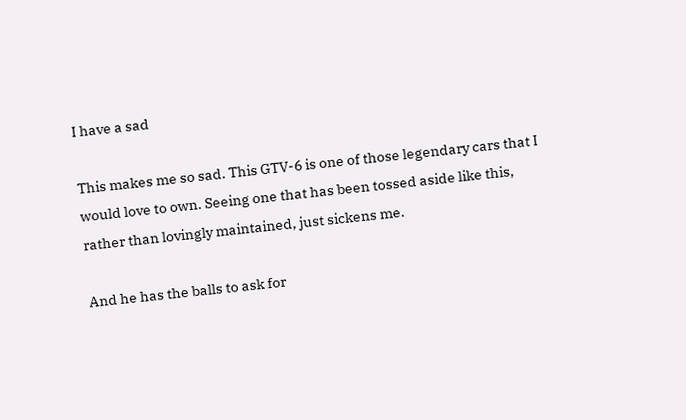I have a sad

This makes me so sad. This GTV-6 is one of those legendary cars that I would love to own. Seeing one that has been tossed aside like this, rather than lovingly maintained, just sickens me.

And he has the balls to ask for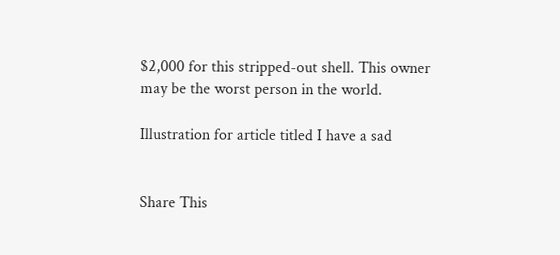$2,000 for this stripped-out shell. This owner may be the worst person in the world.

Illustration for article titled I have a sad


Share This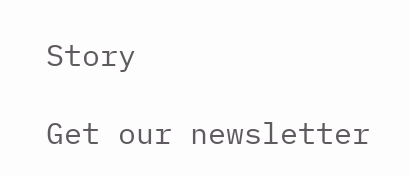Story

Get our newsletter